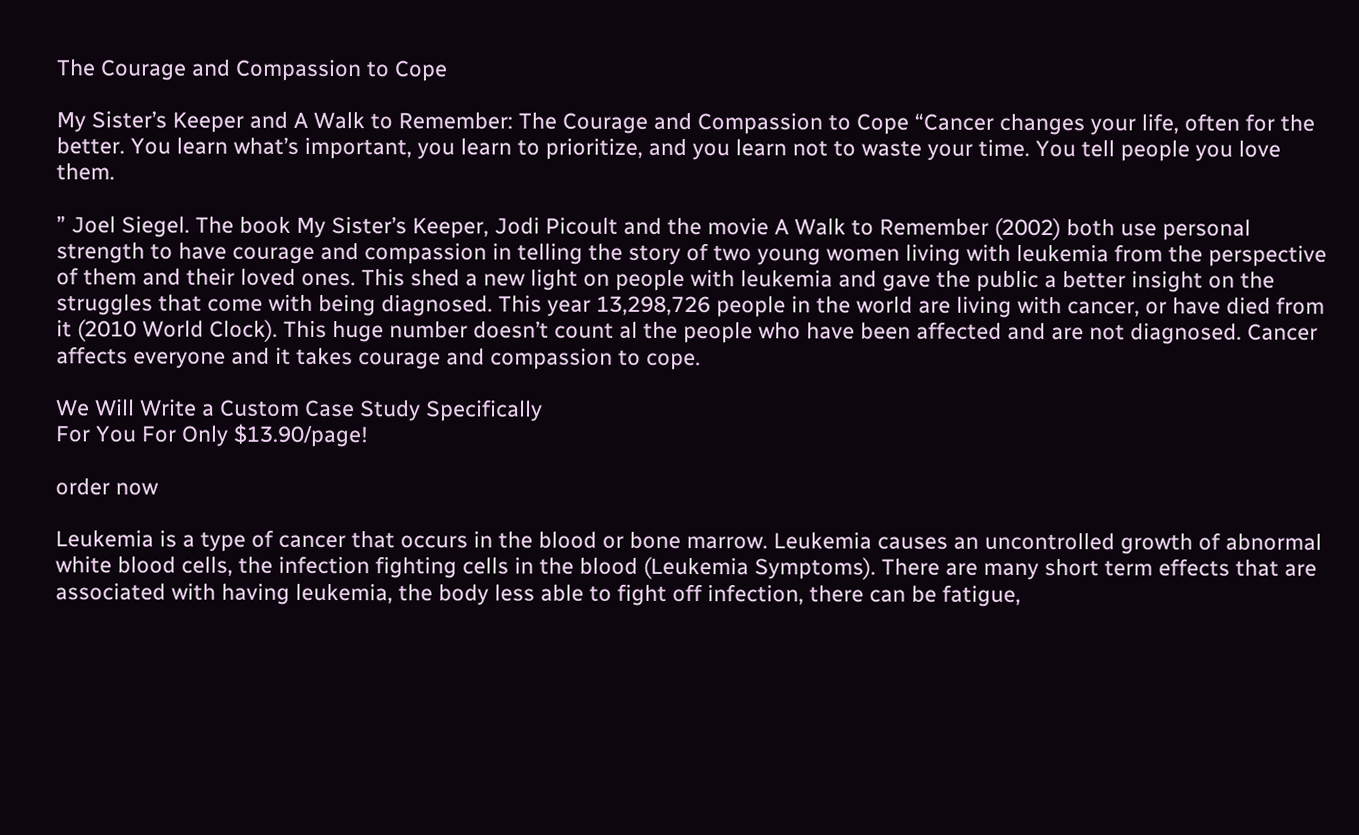The Courage and Compassion to Cope

My Sister’s Keeper and A Walk to Remember: The Courage and Compassion to Cope “Cancer changes your life, often for the better. You learn what’s important, you learn to prioritize, and you learn not to waste your time. You tell people you love them.

” Joel Siegel. The book My Sister’s Keeper, Jodi Picoult and the movie A Walk to Remember (2002) both use personal strength to have courage and compassion in telling the story of two young women living with leukemia from the perspective of them and their loved ones. This shed a new light on people with leukemia and gave the public a better insight on the struggles that come with being diagnosed. This year 13,298,726 people in the world are living with cancer, or have died from it (2010 World Clock). This huge number doesn’t count al the people who have been affected and are not diagnosed. Cancer affects everyone and it takes courage and compassion to cope.

We Will Write a Custom Case Study Specifically
For You For Only $13.90/page!

order now

Leukemia is a type of cancer that occurs in the blood or bone marrow. Leukemia causes an uncontrolled growth of abnormal white blood cells, the infection fighting cells in the blood (Leukemia Symptoms). There are many short term effects that are associated with having leukemia, the body less able to fight off infection, there can be fatigue,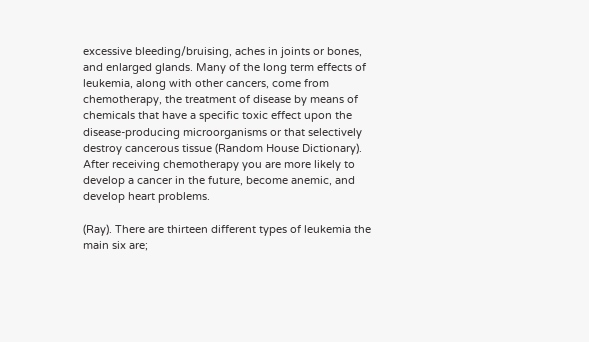excessive bleeding/bruising, aches in joints or bones, and enlarged glands. Many of the long term effects of leukemia, along with other cancers, come from chemotherapy, the treatment of disease by means of chemicals that have a specific toxic effect upon the disease-producing microorganisms or that selectively destroy cancerous tissue (Random House Dictionary). After receiving chemotherapy you are more likely to develop a cancer in the future, become anemic, and develop heart problems.

(Ray). There are thirteen different types of leukemia the main six are;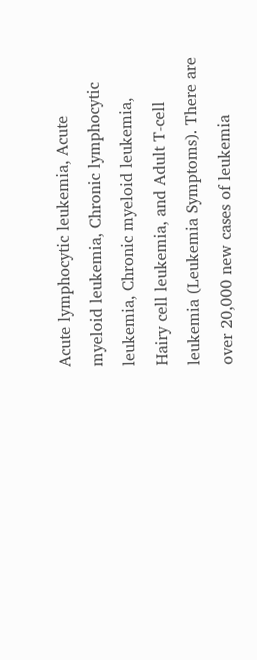Acute lymphocytic leukemia, Acute myeloid leukemia, Chronic lymphocytic leukemia, Chronic myeloid leukemia, Hairy cell leukemia, and Adult T-cell leukemia (Leukemia Symptoms). There are over 20,000 new cases of leukemia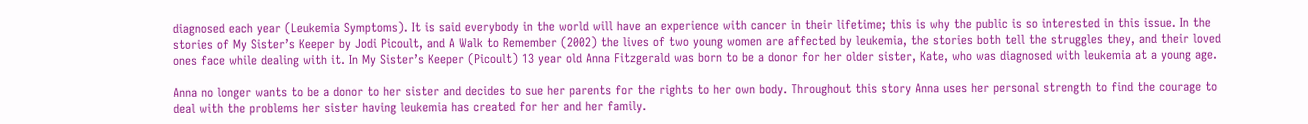diagnosed each year (Leukemia Symptoms). It is said everybody in the world will have an experience with cancer in their lifetime; this is why the public is so interested in this issue. In the stories of My Sister’s Keeper by Jodi Picoult, and A Walk to Remember (2002) the lives of two young women are affected by leukemia, the stories both tell the struggles they, and their loved ones face while dealing with it. In My Sister’s Keeper (Picoult) 13 year old Anna Fitzgerald was born to be a donor for her older sister, Kate, who was diagnosed with leukemia at a young age.

Anna no longer wants to be a donor to her sister and decides to sue her parents for the rights to her own body. Throughout this story Anna uses her personal strength to find the courage to deal with the problems her sister having leukemia has created for her and her family.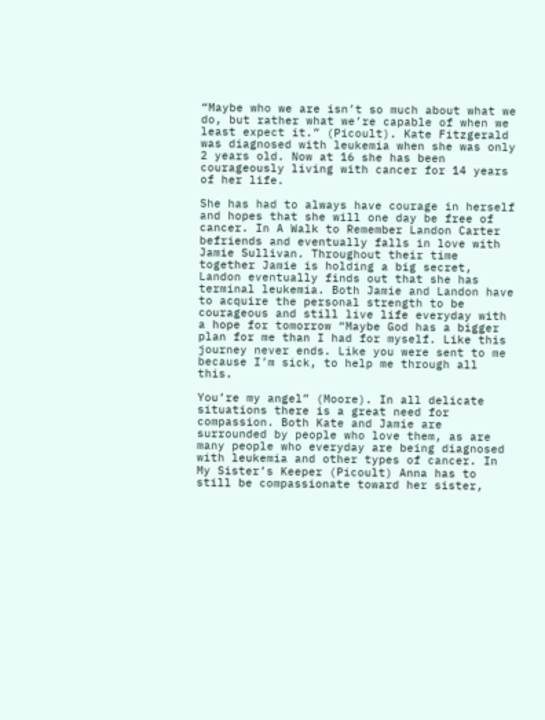“Maybe who we are isn’t so much about what we do, but rather what we’re capable of when we least expect it.” (Picoult). Kate Fitzgerald was diagnosed with leukemia when she was only 2 years old. Now at 16 she has been courageously living with cancer for 14 years of her life.

She has had to always have courage in herself and hopes that she will one day be free of cancer. In A Walk to Remember Landon Carter befriends and eventually falls in love with Jamie Sullivan. Throughout their time together Jamie is holding a big secret, Landon eventually finds out that she has terminal leukemia. Both Jamie and Landon have to acquire the personal strength to be courageous and still live life everyday with a hope for tomorrow “Maybe God has a bigger plan for me than I had for myself. Like this journey never ends. Like you were sent to me because I’m sick, to help me through all this.

You’re my angel” (Moore). In all delicate situations there is a great need for compassion. Both Kate and Jamie are surrounded by people who love them, as are many people who everyday are being diagnosed with leukemia and other types of cancer. In My Sister’s Keeper (Picoult) Anna has to still be compassionate toward her sister,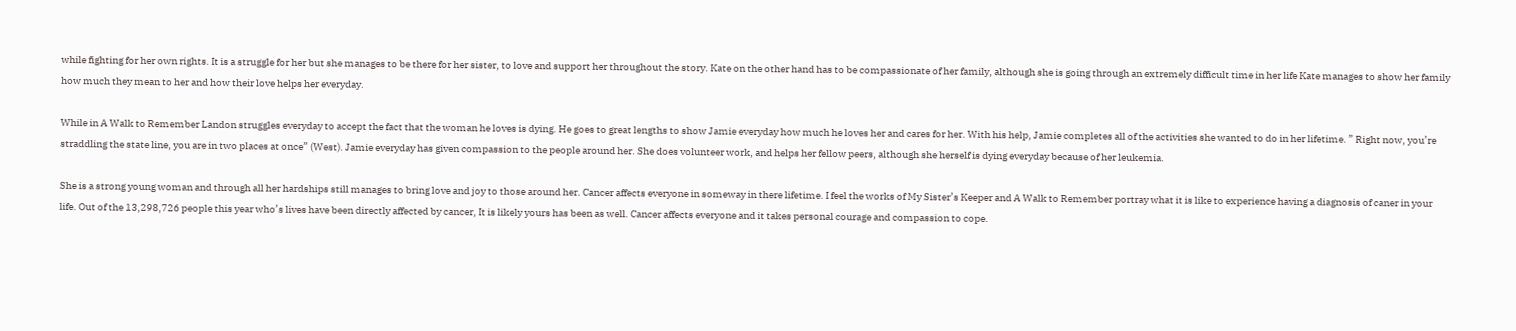while fighting for her own rights. It is a struggle for her but she manages to be there for her sister, to love and support her throughout the story. Kate on the other hand has to be compassionate of her family, although she is going through an extremely difficult time in her life Kate manages to show her family how much they mean to her and how their love helps her everyday.

While in A Walk to Remember Landon struggles everyday to accept the fact that the woman he loves is dying. He goes to great lengths to show Jamie everyday how much he loves her and cares for her. With his help, Jamie completes all of the activities she wanted to do in her lifetime. ” Right now, you’re straddling the state line, you are in two places at once” (West). Jamie everyday has given compassion to the people around her. She does volunteer work, and helps her fellow peers, although she herself is dying everyday because of her leukemia.

She is a strong young woman and through all her hardships still manages to bring love and joy to those around her. Cancer affects everyone in someway in there lifetime. I feel the works of My Sister’s Keeper and A Walk to Remember portray what it is like to experience having a diagnosis of caner in your life. Out of the 13,298,726 people this year who’s lives have been directly affected by cancer, It is likely yours has been as well. Cancer affects everyone and it takes personal courage and compassion to cope.